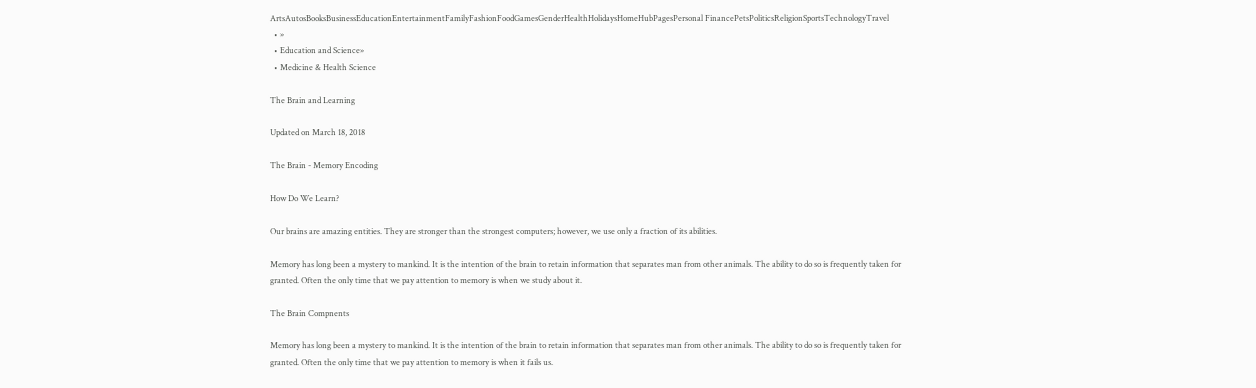ArtsAutosBooksBusinessEducationEntertainmentFamilyFashionFoodGamesGenderHealthHolidaysHomeHubPagesPersonal FinancePetsPoliticsReligionSportsTechnologyTravel
  • »
  • Education and Science»
  • Medicine & Health Science

The Brain and Learning

Updated on March 18, 2018

The Brain - Memory Encoding

How Do We Learn?

Our brains are amazing entities. They are stronger than the strongest computers; however, we use only a fraction of its abilities.

Memory has long been a mystery to mankind. It is the intention of the brain to retain information that separates man from other animals. The ability to do so is frequently taken for granted. Often the only time that we pay attention to memory is when we study about it.

The Brain Compnents

Memory has long been a mystery to mankind. It is the intention of the brain to retain information that separates man from other animals. The ability to do so is frequently taken for granted. Often the only time that we pay attention to memory is when it fails us.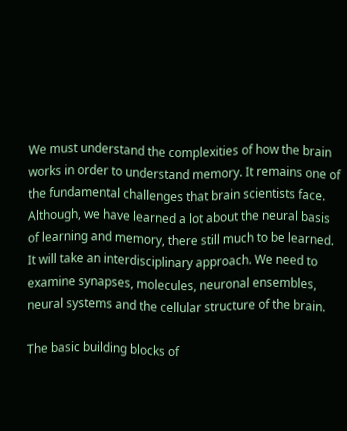We must understand the complexities of how the brain works in order to understand memory. It remains one of the fundamental challenges that brain scientists face. Although, we have learned a lot about the neural basis of learning and memory, there still much to be learned. It will take an interdisciplinary approach. We need to examine synapses, molecules, neuronal ensembles, neural systems and the cellular structure of the brain.

The basic building blocks of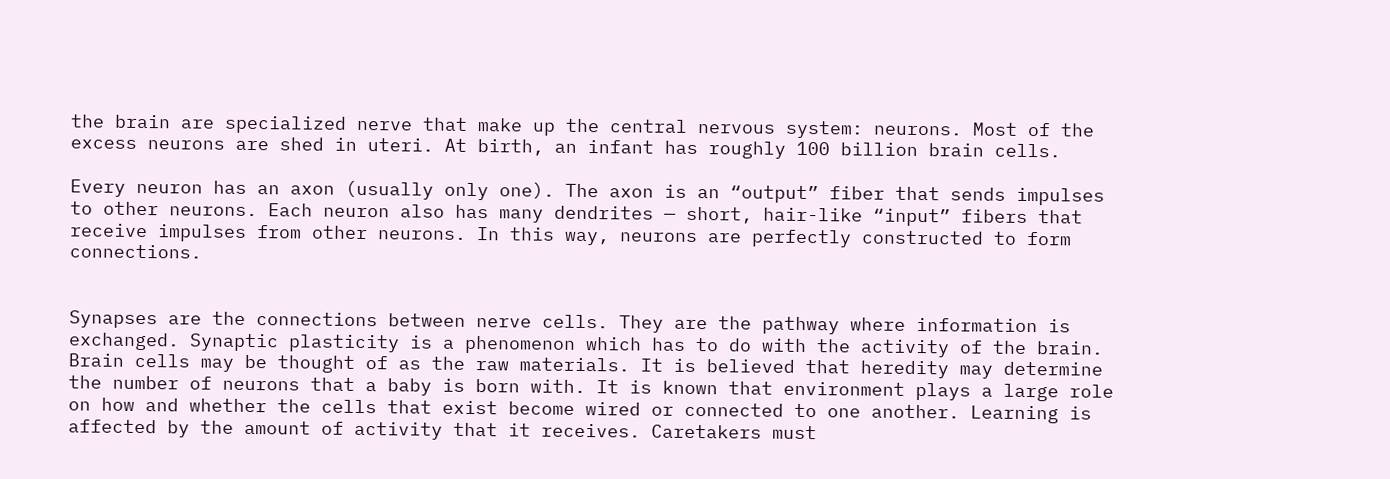the brain are specialized nerve that make up the central nervous system: neurons. Most of the excess neurons are shed in uteri. At birth, an infant has roughly 100 billion brain cells.

Every neuron has an axon (usually only one). The axon is an “output” fiber that sends impulses to other neurons. Each neuron also has many dendrites — short, hair-like “input” fibers that receive impulses from other neurons. In this way, neurons are perfectly constructed to form connections.


Synapses are the connections between nerve cells. They are the pathway where information is exchanged. Synaptic plasticity is a phenomenon which has to do with the activity of the brain. Brain cells may be thought of as the raw materials. It is believed that heredity may determine the number of neurons that a baby is born with. It is known that environment plays a large role on how and whether the cells that exist become wired or connected to one another. Learning is affected by the amount of activity that it receives. Caretakers must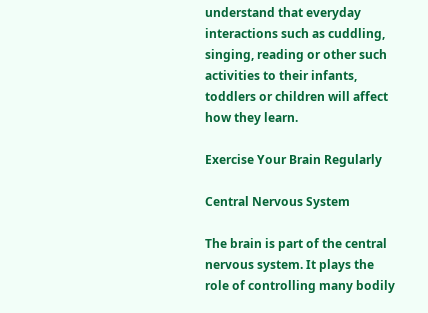understand that everyday interactions such as cuddling, singing, reading or other such activities to their infants, toddlers or children will affect how they learn.

Exercise Your Brain Regularly

Central Nervous System

The brain is part of the central nervous system. It plays the role of controlling many bodily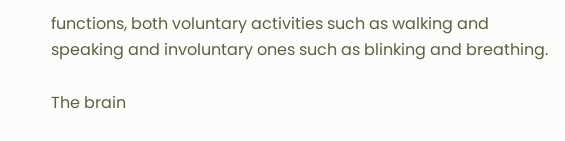functions, both voluntary activities such as walking and speaking and involuntary ones such as blinking and breathing.

The brain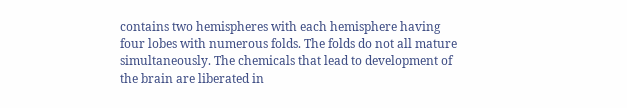contains two hemispheres with each hemisphere having four lobes with numerous folds. The folds do not all mature simultaneously. The chemicals that lead to development of the brain are liberated in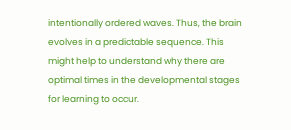intentionally ordered waves. Thus, the brain evolves in a predictable sequence. This might help to understand why there are optimal times in the developmental stages for learning to occur.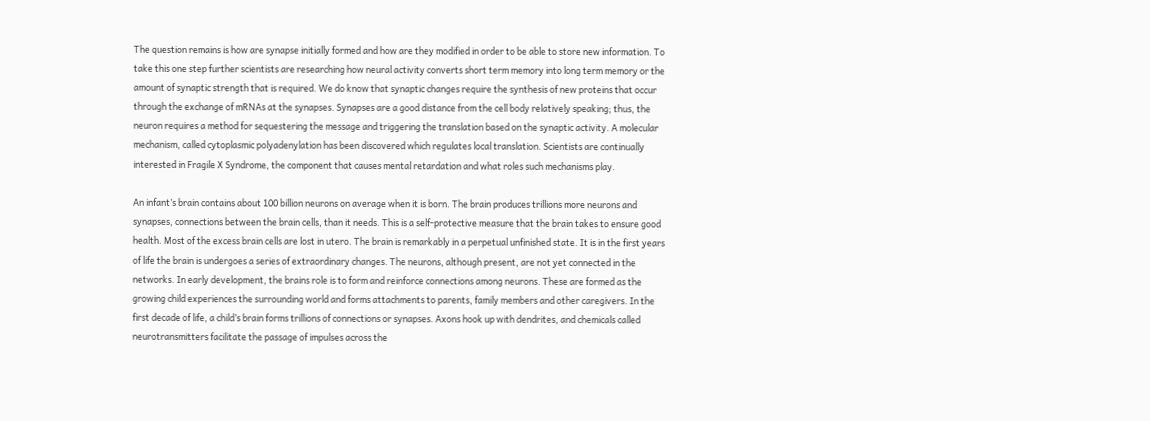The question remains is how are synapse initially formed and how are they modified in order to be able to store new information. To take this one step further scientists are researching how neural activity converts short term memory into long term memory or the amount of synaptic strength that is required. We do know that synaptic changes require the synthesis of new proteins that occur through the exchange of mRNAs at the synapses. Synapses are a good distance from the cell body relatively speaking; thus, the neuron requires a method for sequestering the message and triggering the translation based on the synaptic activity. A molecular mechanism, called cytoplasmic polyadenylation has been discovered which regulates local translation. Scientists are continually interested in Fragile X Syndrome, the component that causes mental retardation and what roles such mechanisms play.

An infant’s brain contains about 100 billion neurons on average when it is born. The brain produces trillions more neurons and synapses, connections between the brain cells, than it needs. This is a self-protective measure that the brain takes to ensure good health. Most of the excess brain cells are lost in utero. The brain is remarkably in a perpetual unfinished state. It is in the first years of life the brain is undergoes a series of extraordinary changes. The neurons, although present, are not yet connected in the networks. In early development, the brains role is to form and reinforce connections among neurons. These are formed as the growing child experiences the surrounding world and forms attachments to parents, family members and other caregivers. In the first decade of life, a child’s brain forms trillions of connections or synapses. Axons hook up with dendrites, and chemicals called neurotransmitters facilitate the passage of impulses across the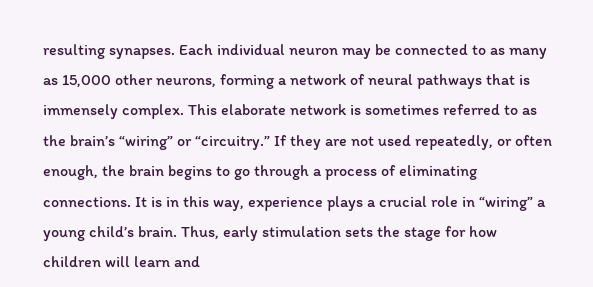resulting synapses. Each individual neuron may be connected to as many as 15,000 other neurons, forming a network of neural pathways that is immensely complex. This elaborate network is sometimes referred to as the brain’s “wiring” or “circuitry.” If they are not used repeatedly, or often enough, the brain begins to go through a process of eliminating connections. It is in this way, experience plays a crucial role in “wiring” a young child’s brain. Thus, early stimulation sets the stage for how children will learn and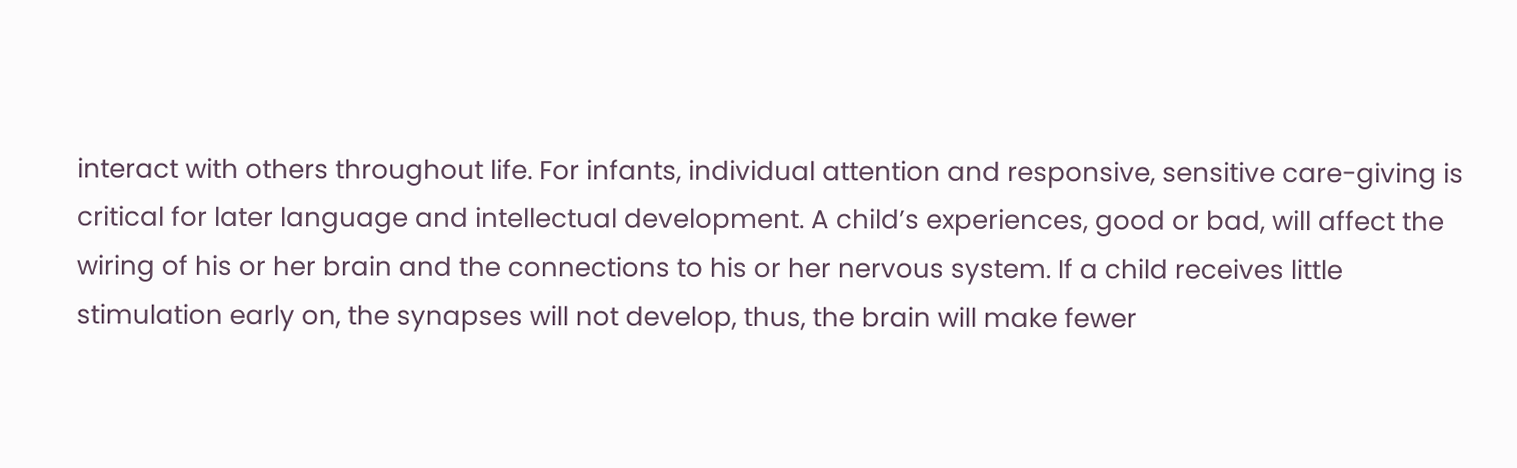interact with others throughout life. For infants, individual attention and responsive, sensitive care-giving is critical for later language and intellectual development. A child’s experiences, good or bad, will affect the wiring of his or her brain and the connections to his or her nervous system. If a child receives little stimulation early on, the synapses will not develop, thus, the brain will make fewer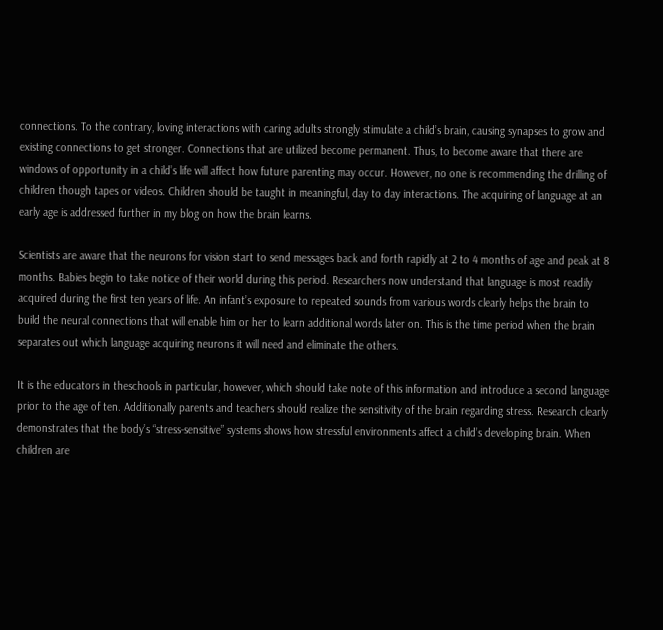connections. To the contrary, loving interactions with caring adults strongly stimulate a child’s brain, causing synapses to grow and existing connections to get stronger. Connections that are utilized become permanent. Thus, to become aware that there are windows of opportunity in a child’s life will affect how future parenting may occur. However, no one is recommending the drilling of children though tapes or videos. Children should be taught in meaningful, day to day interactions. The acquiring of language at an early age is addressed further in my blog on how the brain learns.

Scientists are aware that the neurons for vision start to send messages back and forth rapidly at 2 to 4 months of age and peak at 8 months. Babies begin to take notice of their world during this period. Researchers now understand that language is most readily acquired during the first ten years of life. An infant’s exposure to repeated sounds from various words clearly helps the brain to build the neural connections that will enable him or her to learn additional words later on. This is the time period when the brain separates out which language acquiring neurons it will need and eliminate the others.

It is the educators in theschools in particular, however, which should take note of this information and introduce a second language prior to the age of ten. Additionally parents and teachers should realize the sensitivity of the brain regarding stress. Research clearly demonstrates that the body’s “stress-sensitive” systems shows how stressful environments affect a child’s developing brain. When children are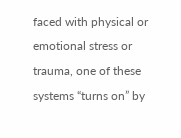faced with physical or emotional stress or trauma, one of these systems “turns on” by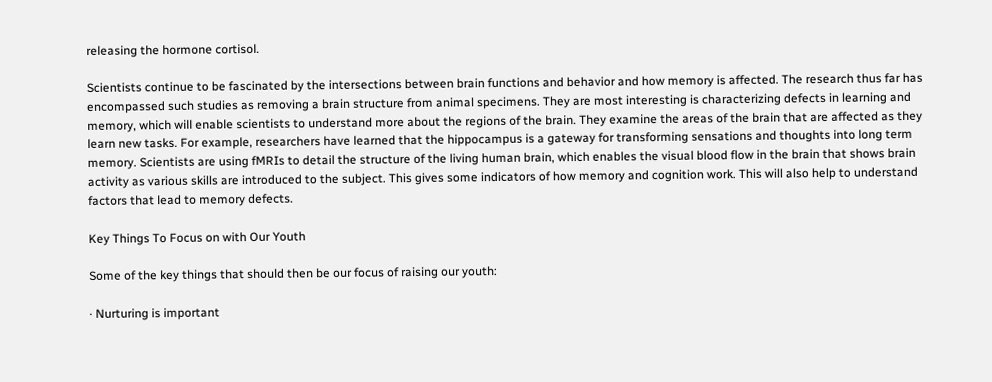releasing the hormone cortisol.

Scientists continue to be fascinated by the intersections between brain functions and behavior and how memory is affected. The research thus far has encompassed such studies as removing a brain structure from animal specimens. They are most interesting is characterizing defects in learning and memory, which will enable scientists to understand more about the regions of the brain. They examine the areas of the brain that are affected as they learn new tasks. For example, researchers have learned that the hippocampus is a gateway for transforming sensations and thoughts into long term memory. Scientists are using fMRIs to detail the structure of the living human brain, which enables the visual blood flow in the brain that shows brain activity as various skills are introduced to the subject. This gives some indicators of how memory and cognition work. This will also help to understand factors that lead to memory defects.

Key Things To Focus on with Our Youth

Some of the key things that should then be our focus of raising our youth:

· Nurturing is important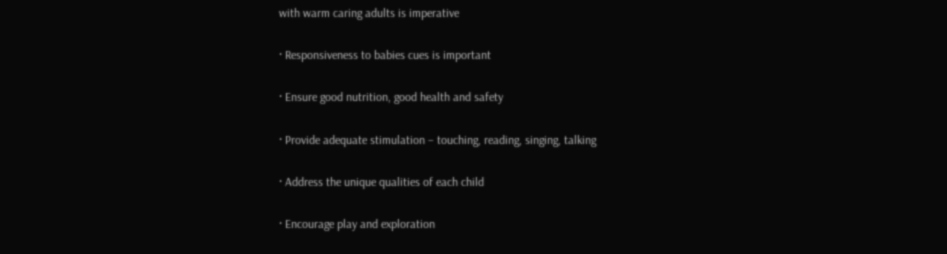with warm caring adults is imperative

· Responsiveness to babies cues is important

· Ensure good nutrition, good health and safety

· Provide adequate stimulation – touching, reading, singing, talking

· Address the unique qualities of each child

· Encourage play and exploration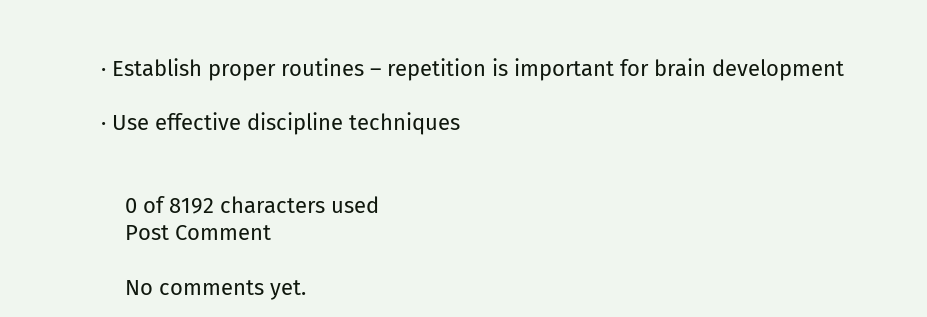· Establish proper routines – repetition is important for brain development

· Use effective discipline techniques


    0 of 8192 characters used
    Post Comment

    No comments yet.